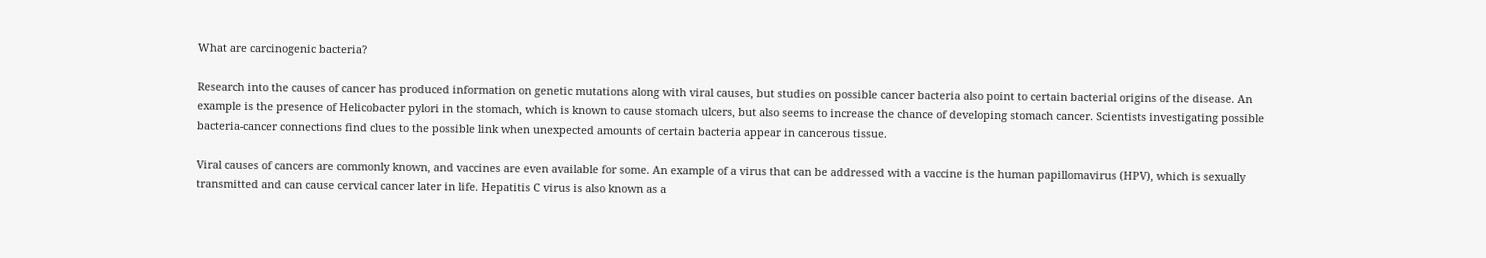What are carcinogenic bacteria?

Research into the causes of cancer has produced information on genetic mutations along with viral causes, but studies on possible cancer bacteria also point to certain bacterial origins of the disease. An example is the presence of Helicobacter pylori in the stomach, which is known to cause stomach ulcers, but also seems to increase the chance of developing stomach cancer. Scientists investigating possible bacteria-cancer connections find clues to the possible link when unexpected amounts of certain bacteria appear in cancerous tissue.

Viral causes of cancers are commonly known, and vaccines are even available for some. An example of a virus that can be addressed with a vaccine is the human papillomavirus (HPV), which is sexually transmitted and can cause cervical cancer later in life. Hepatitis C virus is also known as a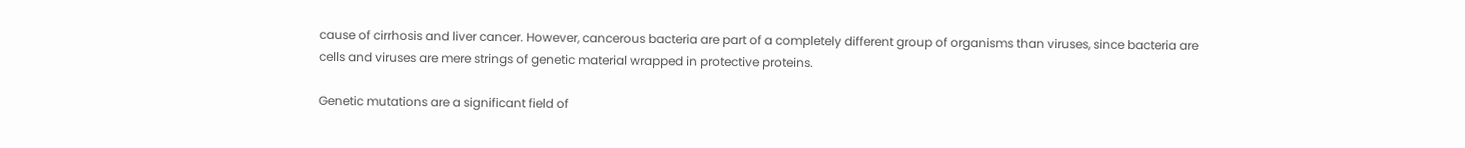cause of cirrhosis and liver cancer. However, cancerous bacteria are part of a completely different group of organisms than viruses, since bacteria are cells and viruses are mere strings of genetic material wrapped in protective proteins.

Genetic mutations are a significant field of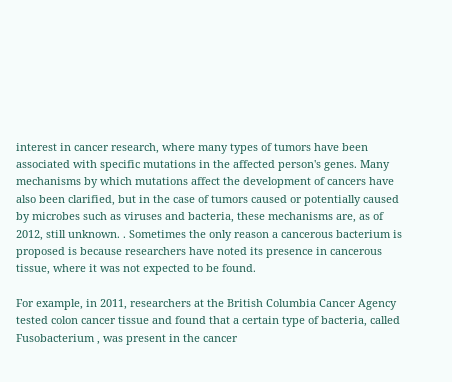interest in cancer research, where many types of tumors have been associated with specific mutations in the affected person's genes. Many mechanisms by which mutations affect the development of cancers have also been clarified, but in the case of tumors caused or potentially caused by microbes such as viruses and bacteria, these mechanisms are, as of 2012, still unknown. . Sometimes the only reason a cancerous bacterium is proposed is because researchers have noted its presence in cancerous tissue, where it was not expected to be found.

For example, in 2011, researchers at the British Columbia Cancer Agency tested colon cancer tissue and found that a certain type of bacteria, called Fusobacterium , was present in the cancer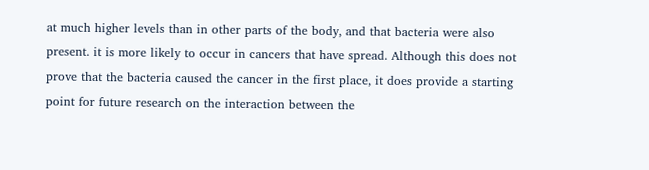at much higher levels than in other parts of the body, and that bacteria were also present. it is more likely to occur in cancers that have spread. Although this does not prove that the bacteria caused the cancer in the first place, it does provide a starting point for future research on the interaction between the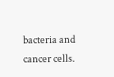bacteria and cancer cells.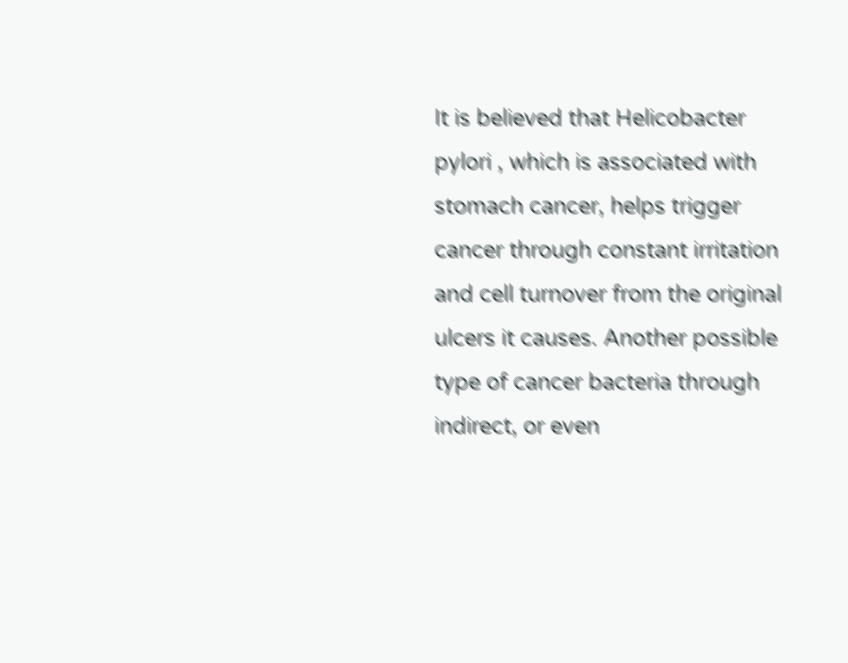It is believed that Helicobacter pylori , which is associated with stomach cancer, helps trigger cancer through constant irritation and cell turnover from the original ulcers it causes. Another possible type of cancer bacteria through indirect, or even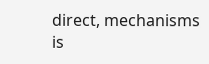direct, mechanisms is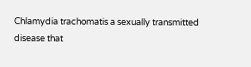Chlamydia trachomatis a sexually transmitted disease that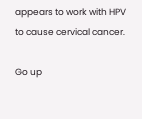appears to work with HPV to cause cervical cancer.

Go up